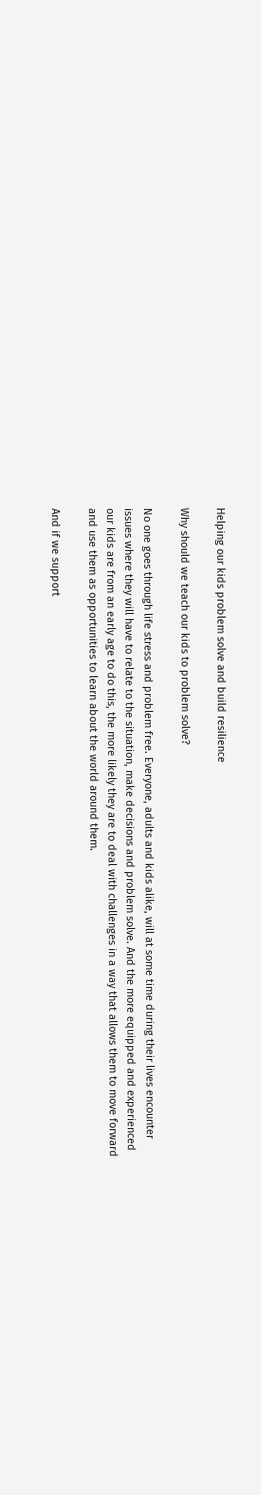Helping our kids problem solve and build resilience

Why should we teach our kids to problem solve?

No one goes through life stress and problem free. Everyone, adults and kids alike, will at some time during their lives encounter issues where they will have to relate to the situation, make decisions and problem solve. And the more equipped and experienced our kids are from an early age to do this, the more likely they are to deal with challenges in a way that allows them to move forward and use them as opportunities to learn about the world around them.

And if we support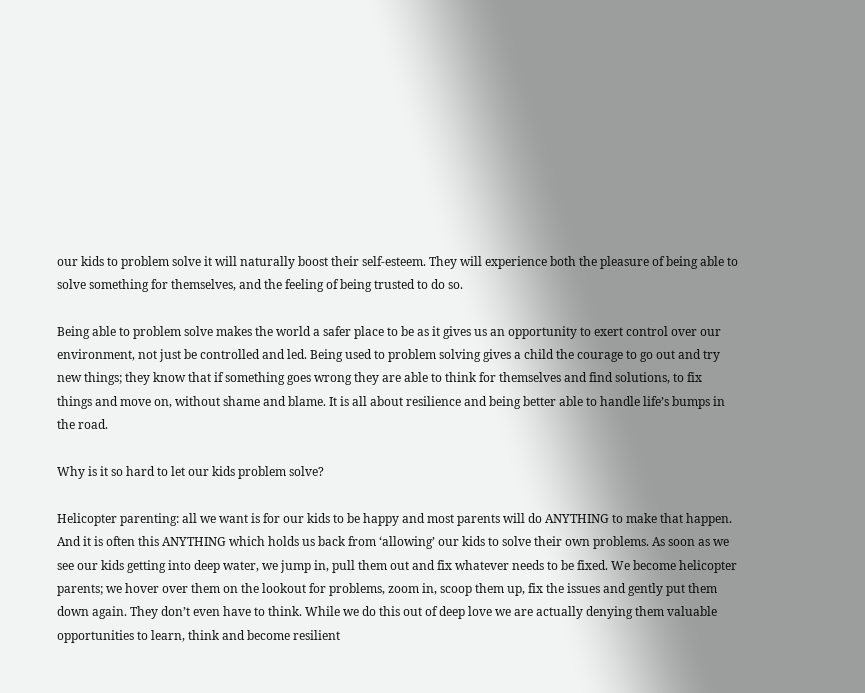our kids to problem solve it will naturally boost their self-esteem. They will experience both the pleasure of being able to solve something for themselves, and the feeling of being trusted to do so.

Being able to problem solve makes the world a safer place to be as it gives us an opportunity to exert control over our environment, not just be controlled and led. Being used to problem solving gives a child the courage to go out and try new things; they know that if something goes wrong they are able to think for themselves and find solutions, to fix things and move on, without shame and blame. It is all about resilience and being better able to handle life’s bumps in the road.

Why is it so hard to let our kids problem solve?

Helicopter parenting: all we want is for our kids to be happy and most parents will do ANYTHING to make that happen. And it is often this ANYTHING which holds us back from ‘allowing’ our kids to solve their own problems. As soon as we see our kids getting into deep water, we jump in, pull them out and fix whatever needs to be fixed. We become helicopter parents; we hover over them on the lookout for problems, zoom in, scoop them up, fix the issues and gently put them down again. They don’t even have to think. While we do this out of deep love we are actually denying them valuable opportunities to learn, think and become resilient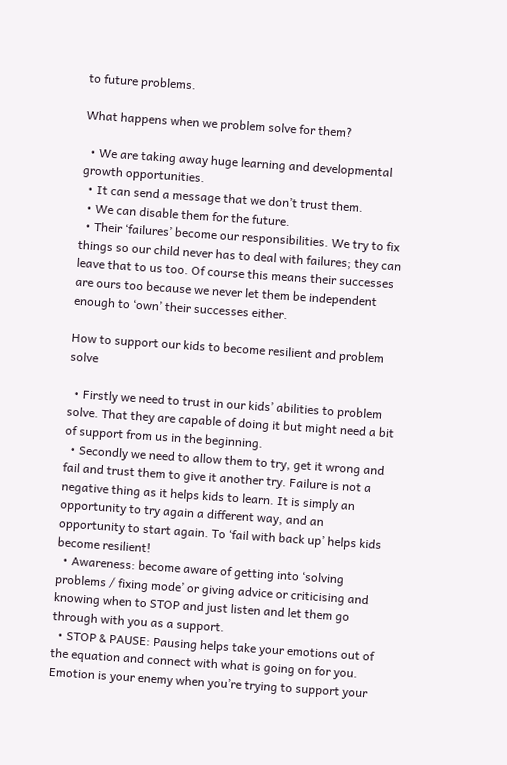to future problems.

What happens when we problem solve for them?

  • We are taking away huge learning and developmental growth opportunities.
  • It can send a message that we don’t trust them.
  • We can disable them for the future.
  • Their ‘failures’ become our responsibilities. We try to fix things so our child never has to deal with failures; they can leave that to us too. Of course this means their successes are ours too because we never let them be independent enough to ‘own’ their successes either.

How to support our kids to become resilient and problem solve

  • Firstly we need to trust in our kids’ abilities to problem solve. That they are capable of doing it but might need a bit of support from us in the beginning.
  • Secondly we need to allow them to try, get it wrong and fail and trust them to give it another try. Failure is not a negative thing as it helps kids to learn. It is simply an opportunity to try again a different way, and an opportunity to start again. To ‘fail with back up’ helps kids become resilient!
  • Awareness: become aware of getting into ‘solving problems / fixing mode’ or giving advice or criticising and knowing when to STOP and just listen and let them go through with you as a support.
  • STOP & PAUSE: Pausing helps take your emotions out of the equation and connect with what is going on for you. Emotion is your enemy when you’re trying to support your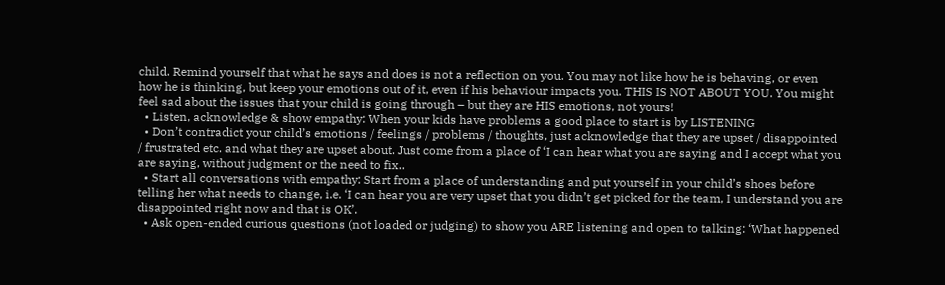child. Remind yourself that what he says and does is not a reflection on you. You may not like how he is behaving, or even how he is thinking, but keep your emotions out of it, even if his behaviour impacts you. THIS IS NOT ABOUT YOU. You might feel sad about the issues that your child is going through – but they are HIS emotions, not yours!
  • Listen, acknowledge & show empathy: When your kids have problems a good place to start is by LISTENING
  • Don’t contradict your child’s emotions / feelings / problems / thoughts, just acknowledge that they are upset / disappointed / frustrated etc. and what they are upset about. Just come from a place of ‘I can hear what you are saying and I accept what you are saying, without judgment or the need to fix..
  • Start all conversations with empathy: Start from a place of understanding and put yourself in your child’s shoes before telling her what needs to change, i.e. ‘I can hear you are very upset that you didn’t get picked for the team, I understand you are disappointed right now and that is OK’.
  • Ask open-ended curious questions (not loaded or judging) to show you ARE listening and open to talking: ‘What happened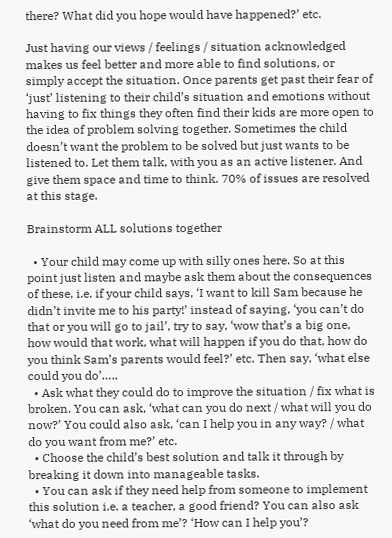there? What did you hope would have happened?’ etc.

Just having our views / feelings / situation acknowledged makes us feel better and more able to find solutions, or simply accept the situation. Once parents get past their fear of ‘just’ listening to their child’s situation and emotions without having to fix things they often find their kids are more open to the idea of problem solving together. Sometimes the child doesn’t want the problem to be solved but just wants to be listened to. Let them talk, with you as an active listener. And give them space and time to think. 70% of issues are resolved at this stage.

Brainstorm ALL solutions together

  • Your child may come up with silly ones here. So at this point just listen and maybe ask them about the consequences of these, i.e. if your child says, ‘I want to kill Sam because he didn’t invite me to his party!’ instead of saying, ‘you can’t do that or you will go to jail’, try to say, ‘wow that’s a big one, how would that work, what will happen if you do that, how do you think Sam’s parents would feel?’ etc. Then say, ‘what else could you do’…..
  • Ask what they could do to improve the situation / fix what is broken. You can ask, ‘what can you do next / what will you do now?’ You could also ask, ‘can I help you in any way? / what do you want from me?’ etc.
  • Choose the child’s best solution and talk it through by breaking it down into manageable tasks.
  • You can ask if they need help from someone to implement this solution i.e. a teacher, a good friend? You can also ask ‘what do you need from me’? ‘How can I help you’?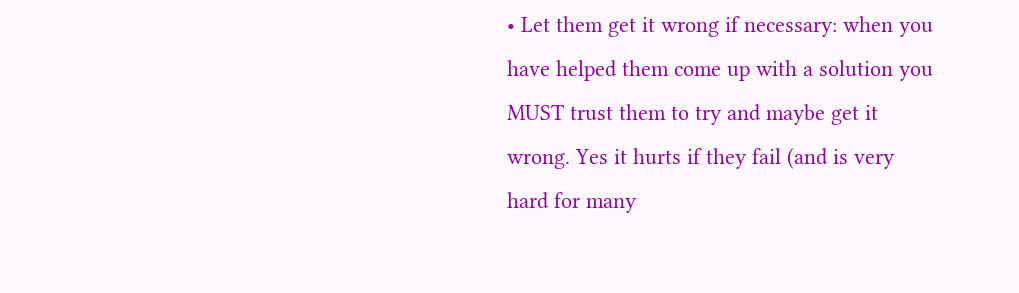• Let them get it wrong if necessary: when you have helped them come up with a solution you MUST trust them to try and maybe get it wrong. Yes it hurts if they fail (and is very hard for many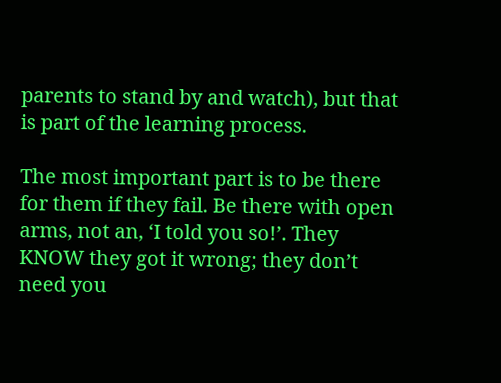parents to stand by and watch), but that is part of the learning process.

The most important part is to be there for them if they fail. Be there with open arms, not an, ‘I told you so!’. They KNOW they got it wrong; they don’t need you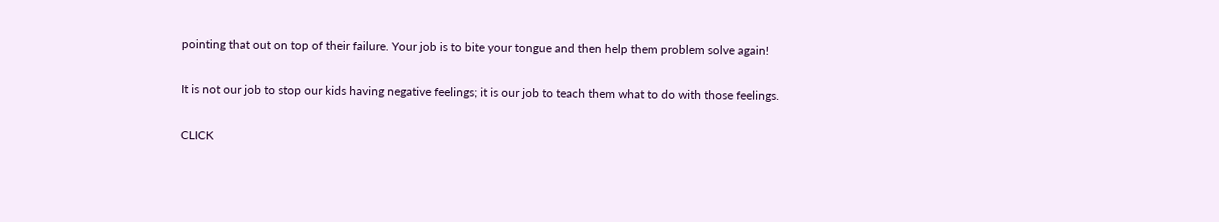pointing that out on top of their failure. Your job is to bite your tongue and then help them problem solve again!

It is not our job to stop our kids having negative feelings; it is our job to teach them what to do with those feelings.

CLICK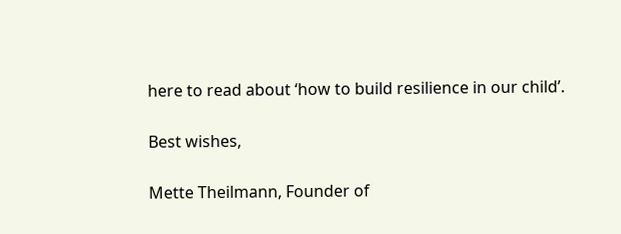here to read about ‘how to build resilience in our child’.

Best wishes,

Mette Theilmann, Founder of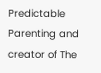Predictable Parenting and creator of The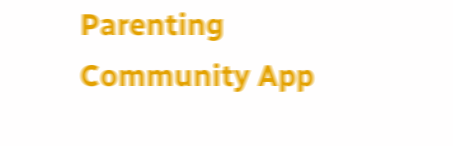Parenting Community App